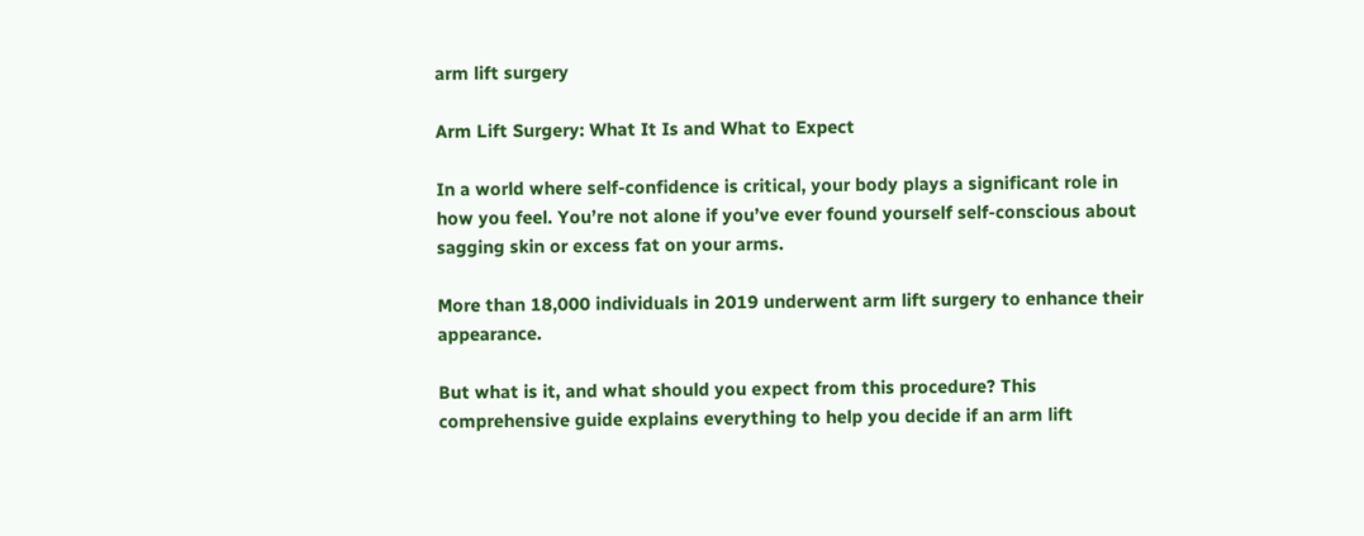arm lift surgery

Arm Lift Surgery: What It Is and What to Expect

In a world where self-confidence is critical, your body plays a significant role in how you feel. You’re not alone if you’ve ever found yourself self-conscious about sagging skin or excess fat on your arms.

More than 18,000 individuals in 2019 underwent arm lift surgery to enhance their appearance.

But what is it, and what should you expect from this procedure? This comprehensive guide explains everything to help you decide if an arm lift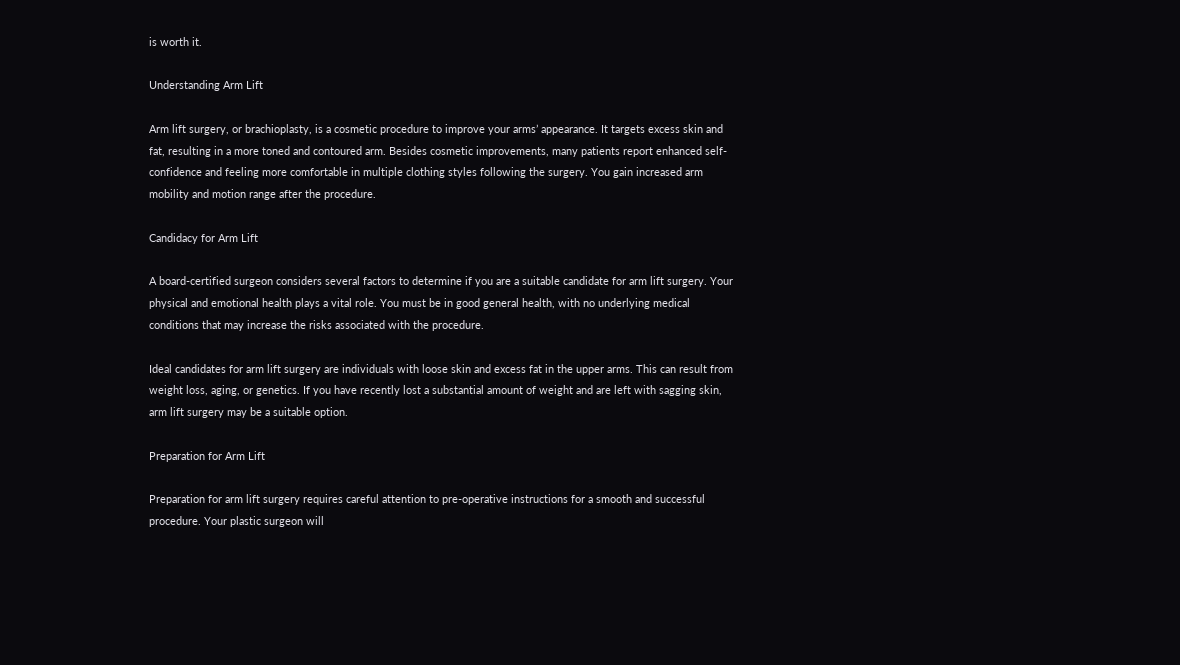is worth it.

Understanding Arm Lift

Arm lift surgery, or brachioplasty, is a cosmetic procedure to improve your arms’ appearance. It targets excess skin and fat, resulting in a more toned and contoured arm. Besides cosmetic improvements, many patients report enhanced self-confidence and feeling more comfortable in multiple clothing styles following the surgery. You gain increased arm mobility and motion range after the procedure.

Candidacy for Arm Lift

A board-certified surgeon considers several factors to determine if you are a suitable candidate for arm lift surgery. Your physical and emotional health plays a vital role. You must be in good general health, with no underlying medical conditions that may increase the risks associated with the procedure.

Ideal candidates for arm lift surgery are individuals with loose skin and excess fat in the upper arms. This can result from weight loss, aging, or genetics. If you have recently lost a substantial amount of weight and are left with sagging skin, arm lift surgery may be a suitable option.

Preparation for Arm Lift

Preparation for arm lift surgery requires careful attention to pre-operative instructions for a smooth and successful procedure. Your plastic surgeon will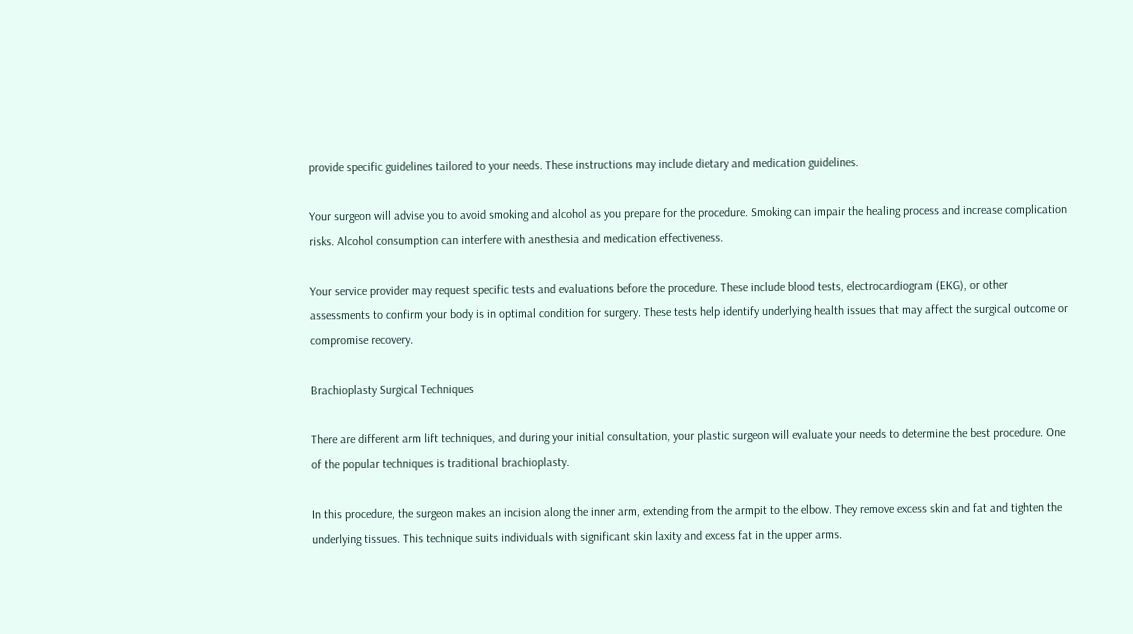provide specific guidelines tailored to your needs. These instructions may include dietary and medication guidelines.

Your surgeon will advise you to avoid smoking and alcohol as you prepare for the procedure. Smoking can impair the healing process and increase complication risks. Alcohol consumption can interfere with anesthesia and medication effectiveness.

Your service provider may request specific tests and evaluations before the procedure. These include blood tests, electrocardiogram (EKG), or other assessments to confirm your body is in optimal condition for surgery. These tests help identify underlying health issues that may affect the surgical outcome or compromise recovery.

Brachioplasty Surgical Techniques

There are different arm lift techniques, and during your initial consultation, your plastic surgeon will evaluate your needs to determine the best procedure. One of the popular techniques is traditional brachioplasty.

In this procedure, the surgeon makes an incision along the inner arm, extending from the armpit to the elbow. They remove excess skin and fat and tighten the underlying tissues. This technique suits individuals with significant skin laxity and excess fat in the upper arms.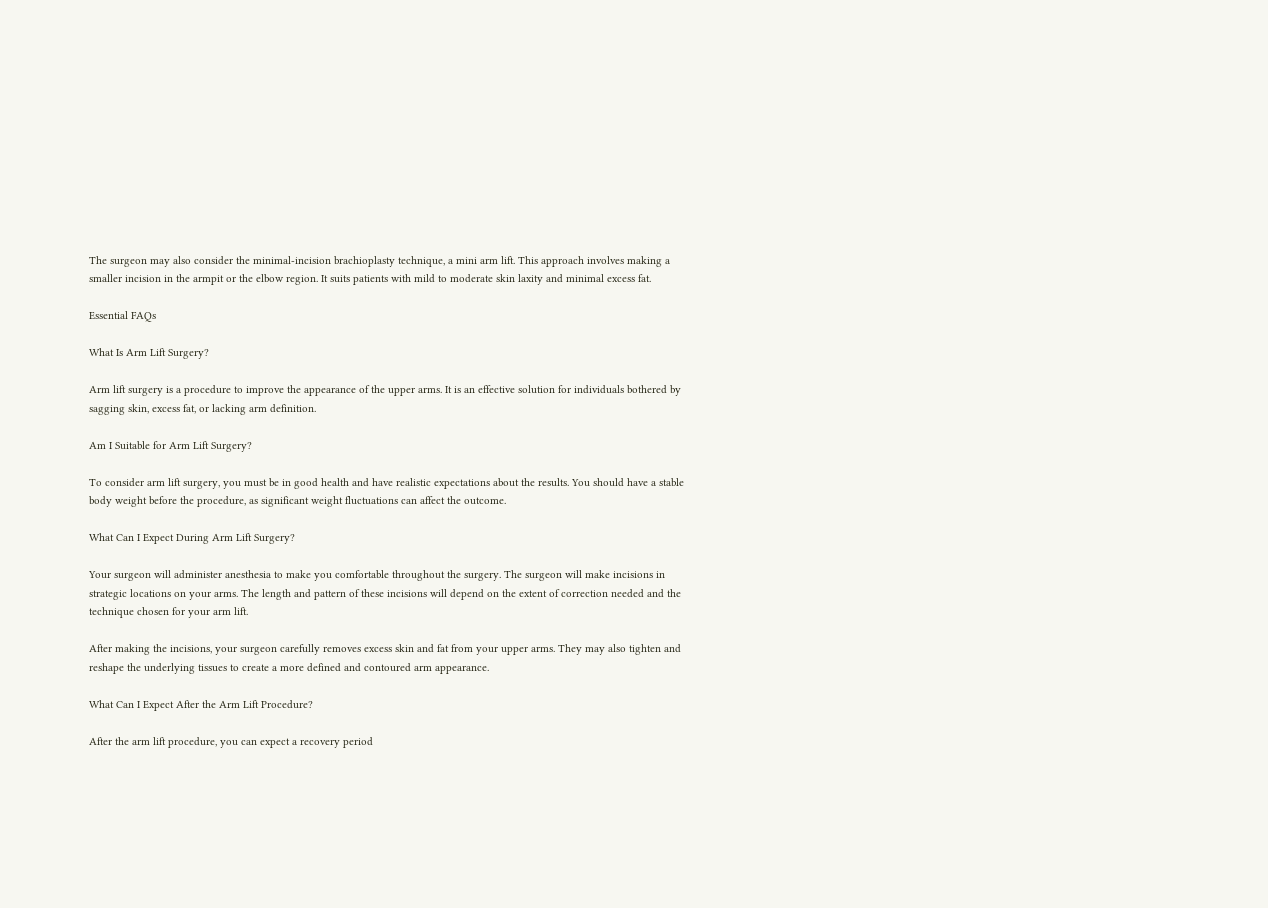The surgeon may also consider the minimal-incision brachioplasty technique, a mini arm lift. This approach involves making a smaller incision in the armpit or the elbow region. It suits patients with mild to moderate skin laxity and minimal excess fat.

Essential FAQs

What Is Arm Lift Surgery?

Arm lift surgery is a procedure to improve the appearance of the upper arms. It is an effective solution for individuals bothered by sagging skin, excess fat, or lacking arm definition.

Am I Suitable for Arm Lift Surgery?

To consider arm lift surgery, you must be in good health and have realistic expectations about the results. You should have a stable body weight before the procedure, as significant weight fluctuations can affect the outcome.

What Can I Expect During Arm Lift Surgery?

Your surgeon will administer anesthesia to make you comfortable throughout the surgery. The surgeon will make incisions in strategic locations on your arms. The length and pattern of these incisions will depend on the extent of correction needed and the technique chosen for your arm lift.

After making the incisions, your surgeon carefully removes excess skin and fat from your upper arms. They may also tighten and reshape the underlying tissues to create a more defined and contoured arm appearance.

What Can I Expect After the Arm Lift Procedure?

After the arm lift procedure, you can expect a recovery period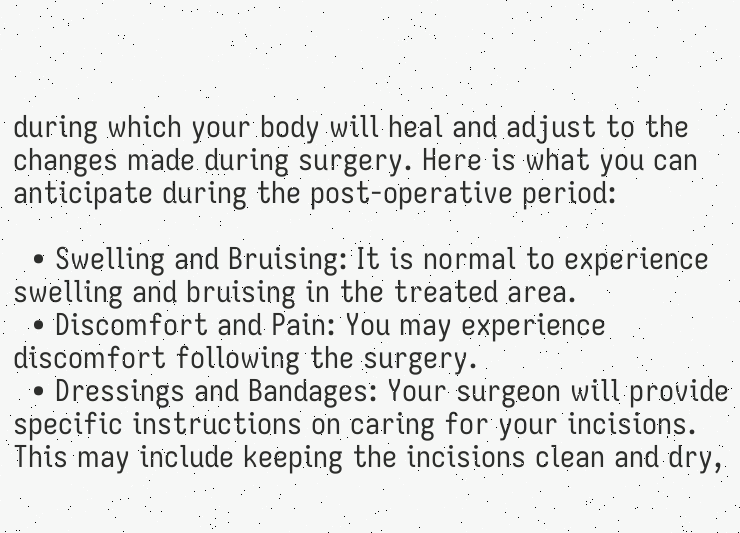during which your body will heal and adjust to the changes made during surgery. Here is what you can anticipate during the post-operative period:

  • Swelling and Bruising: It is normal to experience swelling and bruising in the treated area.
  • Discomfort and Pain: You may experience discomfort following the surgery.
  • Dressings and Bandages: Your surgeon will provide specific instructions on caring for your incisions. This may include keeping the incisions clean and dry,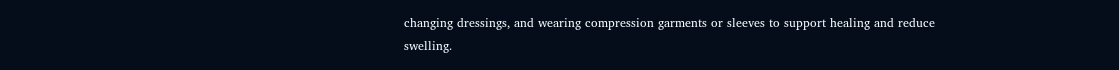changing dressings, and wearing compression garments or sleeves to support healing and reduce swelling.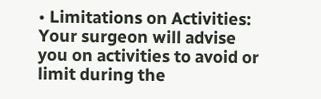• Limitations on Activities: Your surgeon will advise you on activities to avoid or limit during the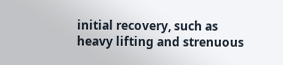initial recovery, such as heavy lifting and strenuous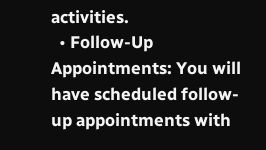activities.
  • Follow-Up Appointments: You will have scheduled follow-up appointments with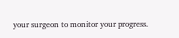your surgeon to monitor your progress.